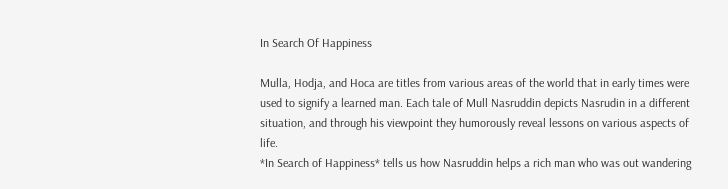In Search Of Happiness

Mulla, Hodja, and Hoca are titles from various areas of the world that in early times were
used to signify a learned man. Each tale of Mull Nasruddin depicts Nasrudin in a different situation, and through his viewpoint they humorously reveal lessons on various aspects of life.
*In Search of Happiness* tells us how Nasruddin helps a rich man who was out wandering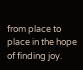from place to place in the hope of finding joy.